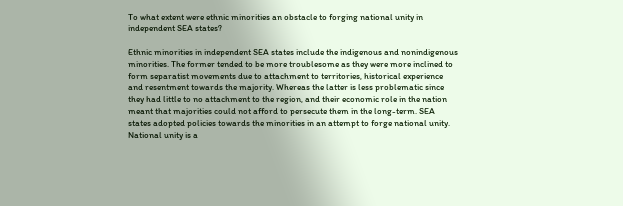To what extent were ethnic minorities an obstacle to forging national unity in independent SEA states?

Ethnic minorities in independent SEA states include the indigenous and nonindigenous minorities. The former tended to be more troublesome as they were more inclined to form separatist movements due to attachment to territories, historical experience and resentment towards the majority. Whereas the latter is less problematic since they had little to no attachment to the region, and their economic role in the nation meant that majorities could not afford to persecute them in the long-term. SEA states adopted policies towards the minorities in an attempt to forge national unity. National unity is a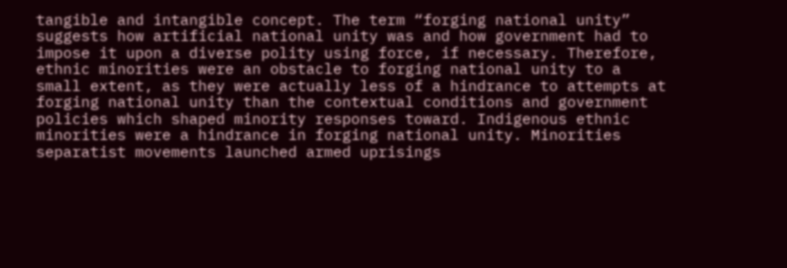tangible and intangible concept. The term “forging national unity” suggests how artificial national unity was and how government had to impose it upon a diverse polity using force, if necessary. Therefore, ethnic minorities were an obstacle to forging national unity to a small extent, as they were actually less of a hindrance to attempts at forging national unity than the contextual conditions and government policies which shaped minority responses toward. Indigenous ethnic minorities were a hindrance in forging national unity. Minorities separatist movements launched armed uprisings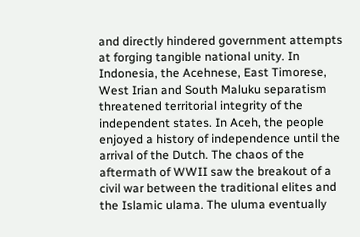and directly hindered government attempts at forging tangible national unity. In Indonesia, the Acehnese, East Timorese, West Irian and South Maluku separatism threatened territorial integrity of the independent states. In Aceh, the people enjoyed a history of independence until the arrival of the Dutch. The chaos of the aftermath of WWII saw the breakout of a civil war between the traditional elites and the Islamic ulama. The uluma eventually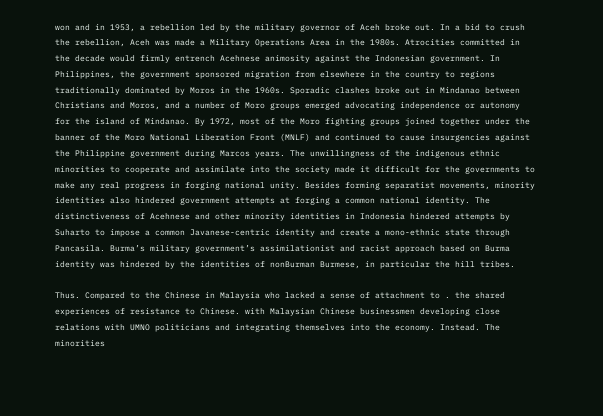won and in 1953, a rebellion led by the military governor of Aceh broke out. In a bid to crush the rebellion, Aceh was made a Military Operations Area in the 1980s. Atrocities committed in the decade would firmly entrench Acehnese animosity against the Indonesian government. In Philippines, the government sponsored migration from elsewhere in the country to regions traditionally dominated by Moros in the 1960s. Sporadic clashes broke out in Mindanao between Christians and Moros, and a number of Moro groups emerged advocating independence or autonomy for the island of Mindanao. By 1972, most of the Moro fighting groups joined together under the banner of the Moro National Liberation Front (MNLF) and continued to cause insurgencies against the Philippine government during Marcos years. The unwillingness of the indigenous ethnic minorities to cooperate and assimilate into the society made it difficult for the governments to make any real progress in forging national unity. Besides forming separatist movements, minority identities also hindered government attempts at forging a common national identity. The distinctiveness of Acehnese and other minority identities in Indonesia hindered attempts by Suharto to impose a common Javanese-centric identity and create a mono-ethnic state through Pancasila. Burma’s military government’s assimilationist and racist approach based on Burma identity was hindered by the identities of nonBurman Burmese, in particular the hill tribes.

Thus. Compared to the Chinese in Malaysia who lacked a sense of attachment to . the shared experiences of resistance to Chinese. with Malaysian Chinese businessmen developing close relations with UMNO politicians and integrating themselves into the economy. Instead. The minorities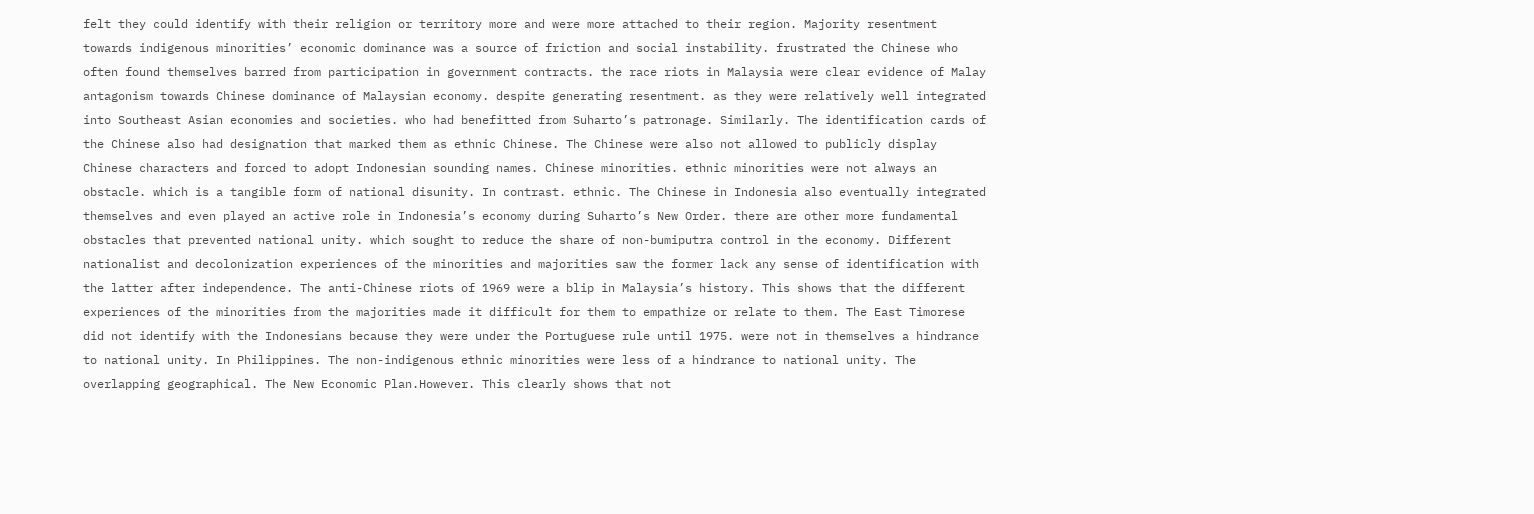felt they could identify with their religion or territory more and were more attached to their region. Majority resentment towards indigenous minorities’ economic dominance was a source of friction and social instability. frustrated the Chinese who often found themselves barred from participation in government contracts. the race riots in Malaysia were clear evidence of Malay antagonism towards Chinese dominance of Malaysian economy. despite generating resentment. as they were relatively well integrated into Southeast Asian economies and societies. who had benefitted from Suharto’s patronage. Similarly. The identification cards of the Chinese also had designation that marked them as ethnic Chinese. The Chinese were also not allowed to publicly display Chinese characters and forced to adopt Indonesian sounding names. Chinese minorities. ethnic minorities were not always an obstacle. which is a tangible form of national disunity. In contrast. ethnic. The Chinese in Indonesia also eventually integrated themselves and even played an active role in Indonesia’s economy during Suharto’s New Order. there are other more fundamental obstacles that prevented national unity. which sought to reduce the share of non-bumiputra control in the economy. Different nationalist and decolonization experiences of the minorities and majorities saw the former lack any sense of identification with the latter after independence. The anti-Chinese riots of 1969 were a blip in Malaysia’s history. This shows that the different experiences of the minorities from the majorities made it difficult for them to empathize or relate to them. The East Timorese did not identify with the Indonesians because they were under the Portuguese rule until 1975. were not in themselves a hindrance to national unity. In Philippines. The non-indigenous ethnic minorities were less of a hindrance to national unity. The overlapping geographical. The New Economic Plan.However. This clearly shows that not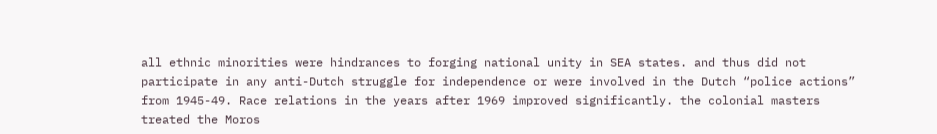all ethnic minorities were hindrances to forging national unity in SEA states. and thus did not participate in any anti-Dutch struggle for independence or were involved in the Dutch “police actions” from 1945-49. Race relations in the years after 1969 improved significantly. the colonial masters treated the Moros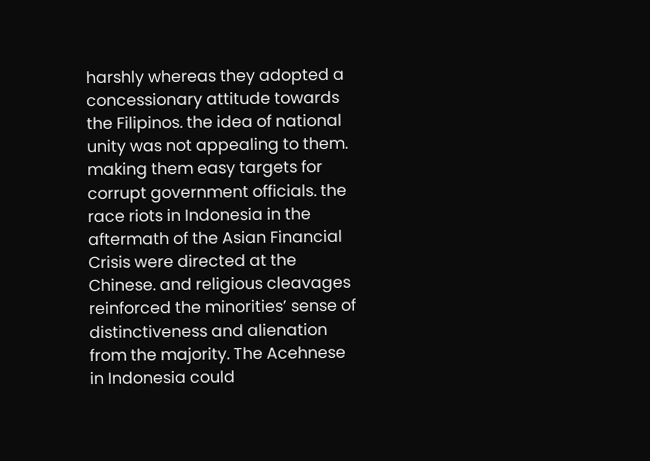harshly whereas they adopted a concessionary attitude towards the Filipinos. the idea of national unity was not appealing to them. making them easy targets for corrupt government officials. the race riots in Indonesia in the aftermath of the Asian Financial Crisis were directed at the Chinese. and religious cleavages reinforced the minorities’ sense of distinctiveness and alienation from the majority. The Acehnese in Indonesia could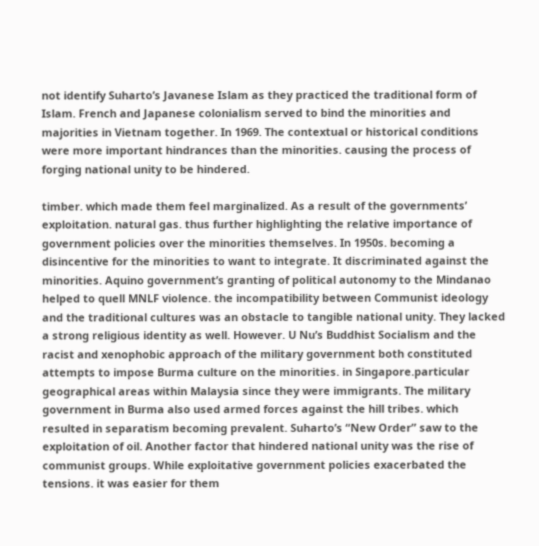not identify Suharto’s Javanese Islam as they practiced the traditional form of Islam. French and Japanese colonialism served to bind the minorities and majorities in Vietnam together. In 1969. The contextual or historical conditions were more important hindrances than the minorities. causing the process of forging national unity to be hindered.

timber. which made them feel marginalized. As a result of the governments’ exploitation. natural gas. thus further highlighting the relative importance of government policies over the minorities themselves. In 1950s. becoming a disincentive for the minorities to want to integrate. It discriminated against the minorities. Aquino government’s granting of political autonomy to the Mindanao helped to quell MNLF violence. the incompatibility between Communist ideology and the traditional cultures was an obstacle to tangible national unity. They lacked a strong religious identity as well. However. U Nu’s Buddhist Socialism and the racist and xenophobic approach of the military government both constituted attempts to impose Burma culture on the minorities. in Singapore.particular geographical areas within Malaysia since they were immigrants. The military government in Burma also used armed forces against the hill tribes. which resulted in separatism becoming prevalent. Suharto’s “New Order” saw to the exploitation of oil. Another factor that hindered national unity was the rise of communist groups. While exploitative government policies exacerbated the tensions. it was easier for them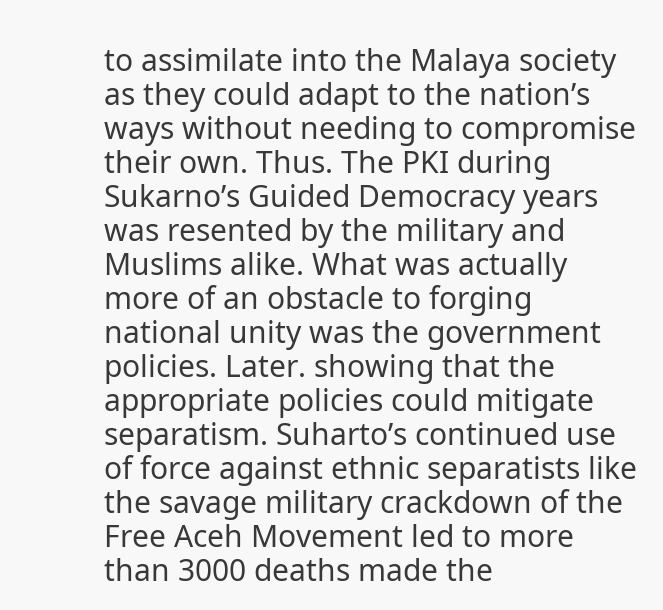to assimilate into the Malaya society as they could adapt to the nation’s ways without needing to compromise their own. Thus. The PKI during Sukarno’s Guided Democracy years was resented by the military and Muslims alike. What was actually more of an obstacle to forging national unity was the government policies. Later. showing that the appropriate policies could mitigate separatism. Suharto’s continued use of force against ethnic separatists like the savage military crackdown of the Free Aceh Movement led to more than 3000 deaths made the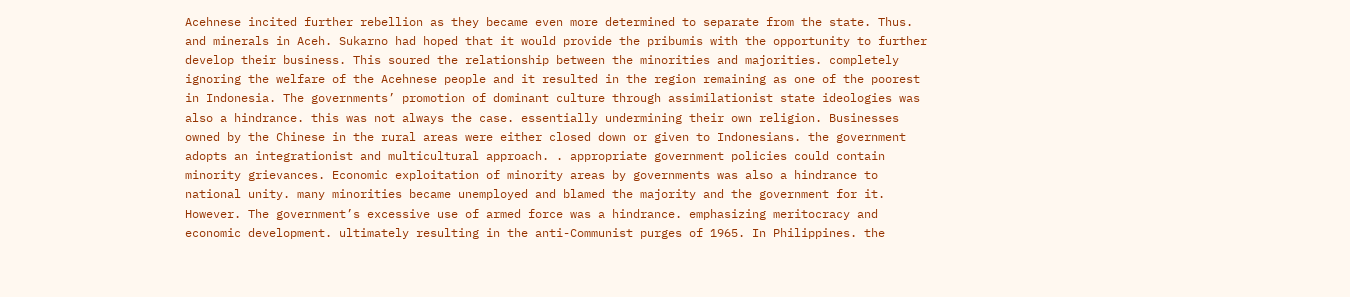Acehnese incited further rebellion as they became even more determined to separate from the state. Thus. and minerals in Aceh. Sukarno had hoped that it would provide the pribumis with the opportunity to further develop their business. This soured the relationship between the minorities and majorities. completely ignoring the welfare of the Acehnese people and it resulted in the region remaining as one of the poorest in Indonesia. The governments’ promotion of dominant culture through assimilationist state ideologies was also a hindrance. this was not always the case. essentially undermining their own religion. Businesses owned by the Chinese in the rural areas were either closed down or given to Indonesians. the government adopts an integrationist and multicultural approach. . appropriate government policies could contain minority grievances. Economic exploitation of minority areas by governments was also a hindrance to national unity. many minorities became unemployed and blamed the majority and the government for it. However. The government’s excessive use of armed force was a hindrance. emphasizing meritocracy and economic development. ultimately resulting in the anti-Communist purges of 1965. In Philippines. the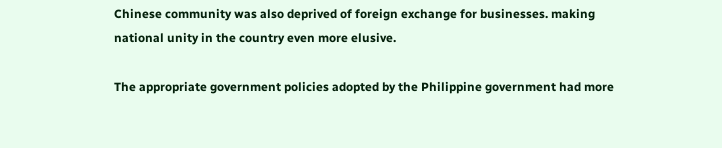Chinese community was also deprived of foreign exchange for businesses. making national unity in the country even more elusive.

The appropriate government policies adopted by the Philippine government had more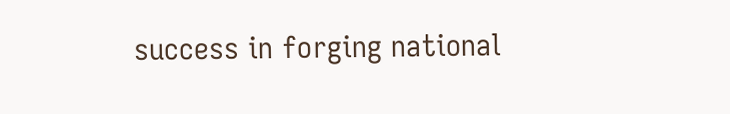success in forging national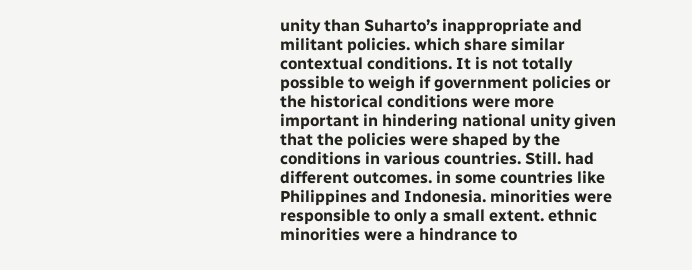unity than Suharto’s inappropriate and militant policies. which share similar contextual conditions. It is not totally possible to weigh if government policies or the historical conditions were more important in hindering national unity given that the policies were shaped by the conditions in various countries. Still. had different outcomes. in some countries like Philippines and Indonesia. minorities were responsible to only a small extent. ethnic minorities were a hindrance to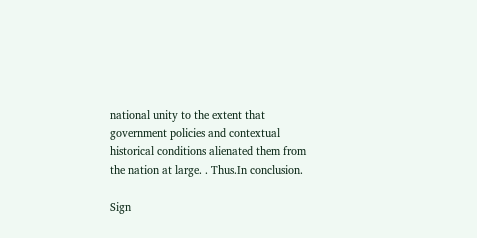national unity to the extent that government policies and contextual historical conditions alienated them from the nation at large. . Thus.In conclusion.

Sign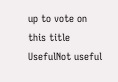up to vote on this title
UsefulNot useful